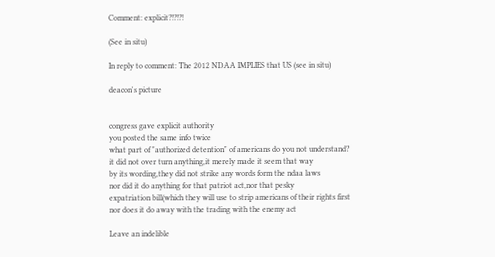Comment: explicit?!?!?!

(See in situ)

In reply to comment: The 2012 NDAA IMPLIES that US (see in situ)

deacon's picture


congress gave explicit authority
you posted the same info twice
what part of "authorized detention" of americans do you not understand?
it did not over turn anything,it merely made it seem that way
by its wording,they did not strike any words form the ndaa laws
nor did it do anything for that patriot act,nor that pesky
expatriation bill(which they will use to strip americans of their rights first
nor does it do away with the trading with the enemy act

Leave an indelible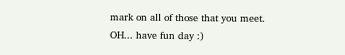mark on all of those that you meet.
OH... have fun day :)